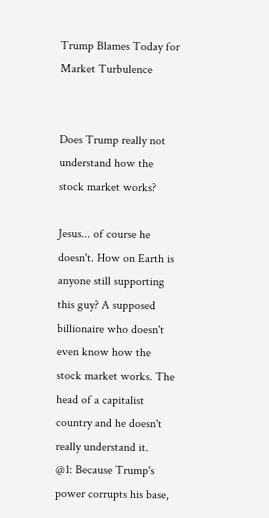Trump Blames Today for Market Turbulence


Does Trump really not understand how the stock market works?

Jesus... of course he doesn't. How on Earth is anyone still supporting this guy? A supposed billionaire who doesn't even know how the stock market works. The head of a capitalist country and he doesn't really understand it.
@1: Because Trump's power corrupts his base,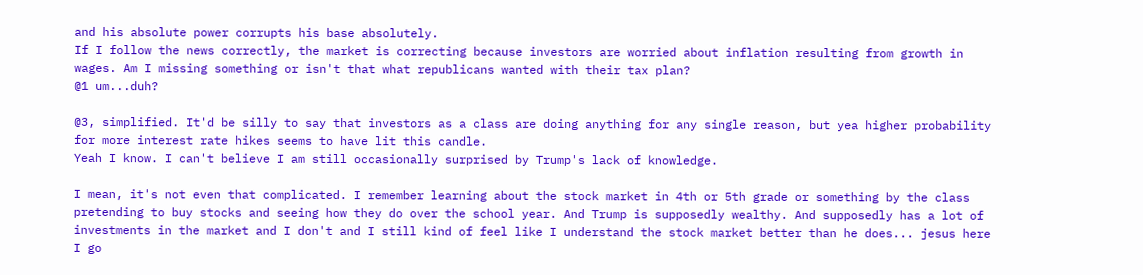and his absolute power corrupts his base absolutely.
If I follow the news correctly, the market is correcting because investors are worried about inflation resulting from growth in wages. Am I missing something or isn't that what republicans wanted with their tax plan?
@1 um...duh?

@3, simplified. It'd be silly to say that investors as a class are doing anything for any single reason, but yea higher probability for more interest rate hikes seems to have lit this candle.
Yeah I know. I can't believe I am still occasionally surprised by Trump's lack of knowledge.

I mean, it's not even that complicated. I remember learning about the stock market in 4th or 5th grade or something by the class pretending to buy stocks and seeing how they do over the school year. And Trump is supposedly wealthy. And supposedly has a lot of investments in the market and I don't and I still kind of feel like I understand the stock market better than he does... jesus here I go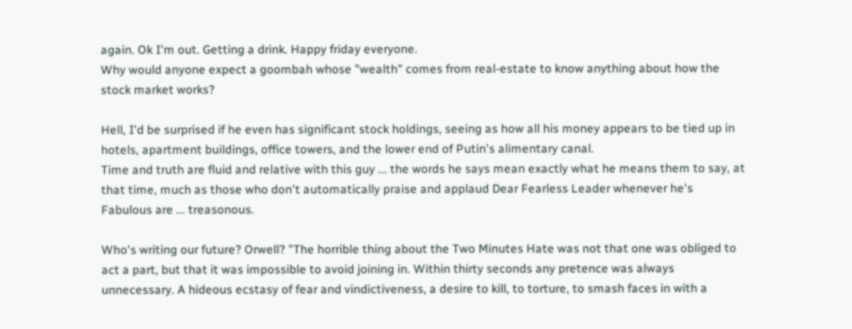again. Ok I'm out. Getting a drink. Happy friday everyone.
Why would anyone expect a goombah whose "wealth" comes from real-estate to know anything about how the stock market works?

Hell, I'd be surprised if he even has significant stock holdings, seeing as how all his money appears to be tied up in hotels, apartment buildings, office towers, and the lower end of Putin's alimentary canal.
Time and truth are fluid and relative with this guy ... the words he says mean exactly what he means them to say, at that time, much as those who don't automatically praise and applaud Dear Fearless Leader whenever he's Fabulous are ... treasonous.

Who's writing our future? Orwell? "The horrible thing about the Two Minutes Hate was not that one was obliged to act a part, but that it was impossible to avoid joining in. Within thirty seconds any pretence was always unnecessary. A hideous ecstasy of fear and vindictiveness, a desire to kill, to torture, to smash faces in with a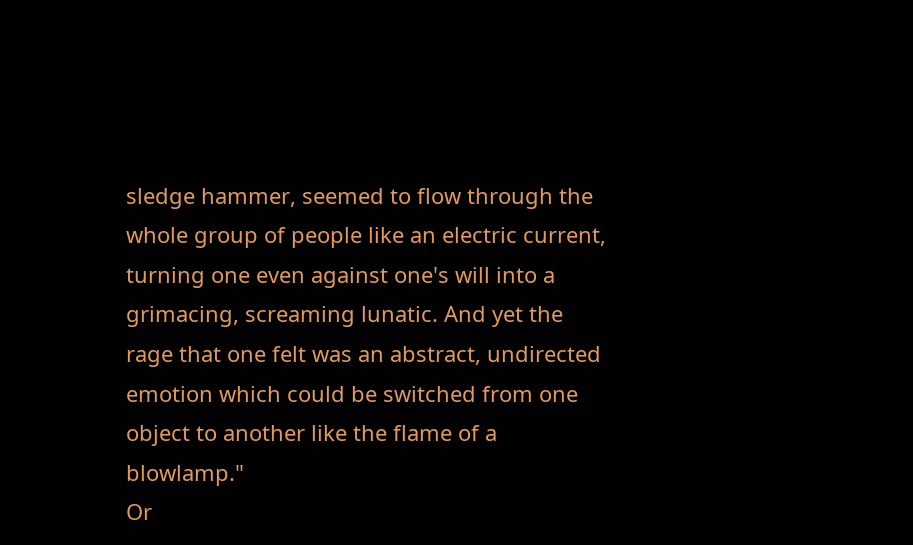sledge hammer, seemed to flow through the whole group of people like an electric current, turning one even against one's will into a grimacing, screaming lunatic. And yet the rage that one felt was an abstract, undirected emotion which could be switched from one object to another like the flame of a blowlamp."
Or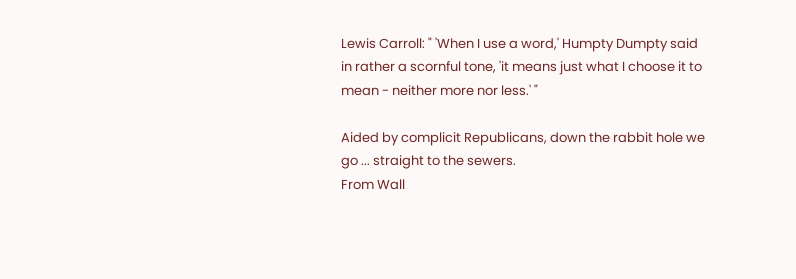Lewis Carroll: " 'When I use a word,' Humpty Dumpty said in rather a scornful tone, 'it means just what I choose it to mean - neither more nor less.' "

Aided by complicit Republicans, down the rabbit hole we go ... straight to the sewers.
From Wall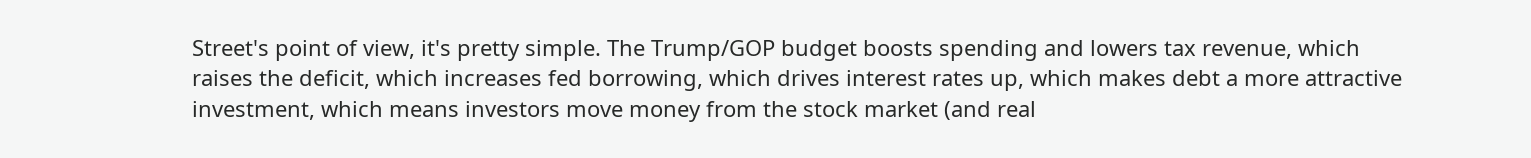Street's point of view, it's pretty simple. The Trump/GOP budget boosts spending and lowers tax revenue, which raises the deficit, which increases fed borrowing, which drives interest rates up, which makes debt a more attractive investment, which means investors move money from the stock market (and real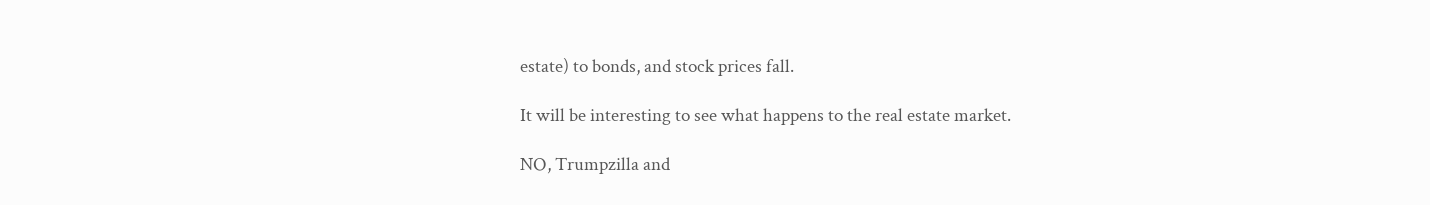estate) to bonds, and stock prices fall.

It will be interesting to see what happens to the real estate market.

NO, Trumpzilla and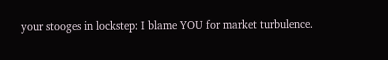your stooges in lockstep: I blame YOU for market turbulence.